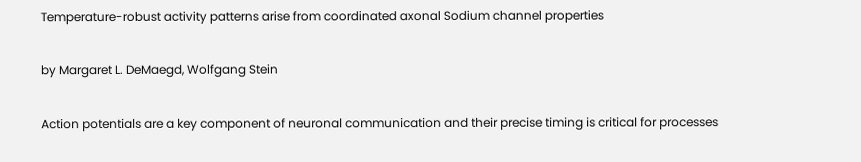Temperature-robust activity patterns arise from coordinated axonal Sodium channel properties

by Margaret L. DeMaegd, Wolfgang Stein

Action potentials are a key component of neuronal communication and their precise timing is critical for processes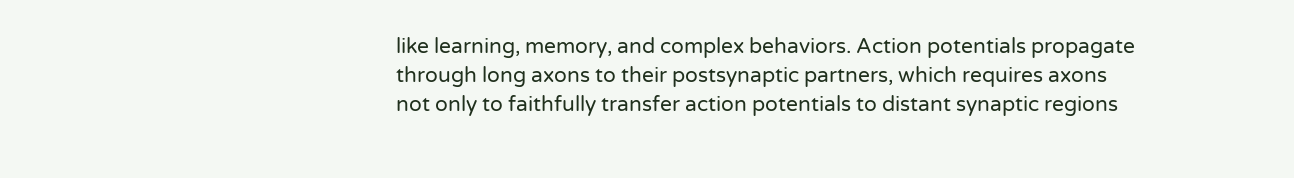like learning, memory, and complex behaviors. Action potentials propagate through long axons to their postsynaptic partners, which requires axons not only to faithfully transfer action potentials to distant synaptic regions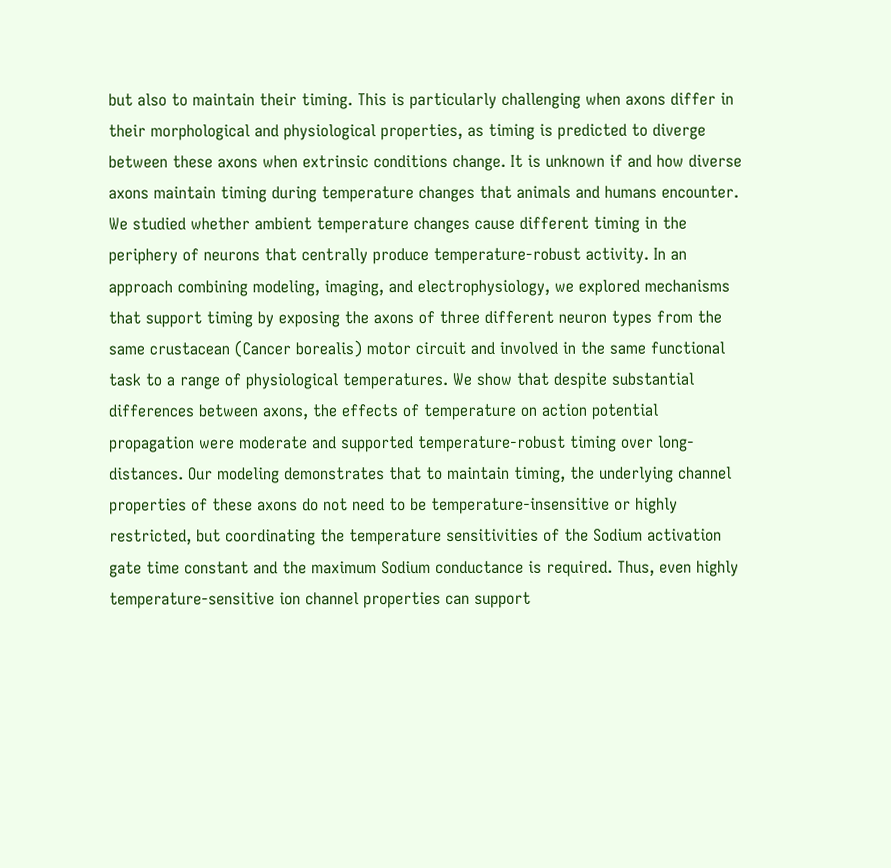but also to maintain their timing. This is particularly challenging when axons differ in their morphological and physiological properties, as timing is predicted to diverge between these axons when extrinsic conditions change. It is unknown if and how diverse axons maintain timing during temperature changes that animals and humans encounter. We studied whether ambient temperature changes cause different timing in the periphery of neurons that centrally produce temperature-robust activity. In an approach combining modeling, imaging, and electrophysiology, we explored mechanisms that support timing by exposing the axons of three different neuron types from the same crustacean (Cancer borealis) motor circuit and involved in the same functional task to a range of physiological temperatures. We show that despite substantial differences between axons, the effects of temperature on action potential propagation were moderate and supported temperature-robust timing over long-distances. Our modeling demonstrates that to maintain timing, the underlying channel properties of these axons do not need to be temperature-insensitive or highly restricted, but coordinating the temperature sensitivities of the Sodium activation gate time constant and the maximum Sodium conductance is required. Thus, even highly temperature-sensitive ion channel properties can support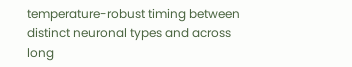temperature-robust timing between distinct neuronal types and across long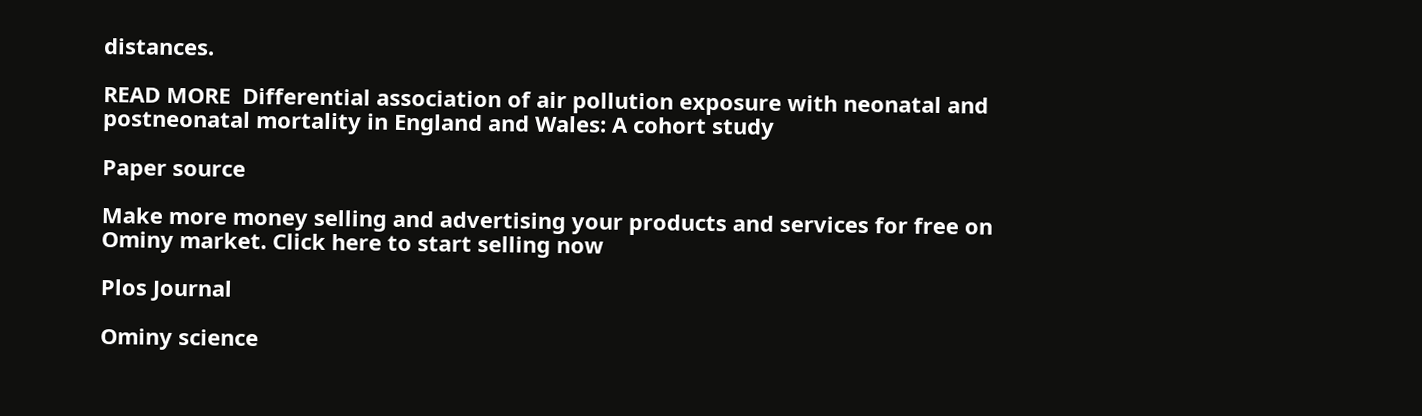distances.

READ MORE  Differential association of air pollution exposure with neonatal and postneonatal mortality in England and Wales: A cohort study

Paper source

Make more money selling and advertising your products and services for free on Ominy market. Click here to start selling now

Plos Journal

Ominy science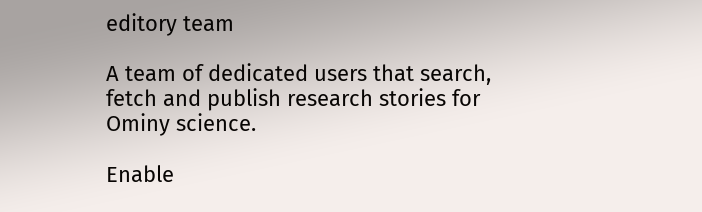editory team

A team of dedicated users that search, fetch and publish research stories for Ominy science.

Enable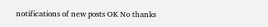notifications of new posts OK No thanks